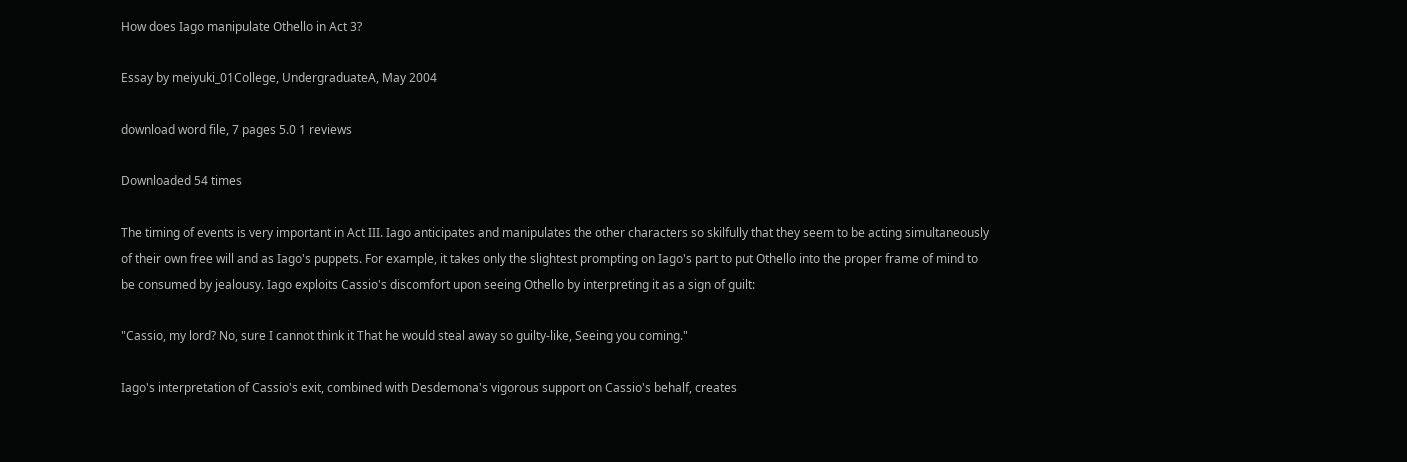How does Iago manipulate Othello in Act 3?

Essay by meiyuki_01College, UndergraduateA, May 2004

download word file, 7 pages 5.0 1 reviews

Downloaded 54 times

The timing of events is very important in Act III. Iago anticipates and manipulates the other characters so skilfully that they seem to be acting simultaneously of their own free will and as Iago's puppets. For example, it takes only the slightest prompting on Iago's part to put Othello into the proper frame of mind to be consumed by jealousy. Iago exploits Cassio's discomfort upon seeing Othello by interpreting it as a sign of guilt:

"Cassio, my lord? No, sure I cannot think it That he would steal away so guilty-like, Seeing you coming."

Iago's interpretation of Cassio's exit, combined with Desdemona's vigorous support on Cassio's behalf, creates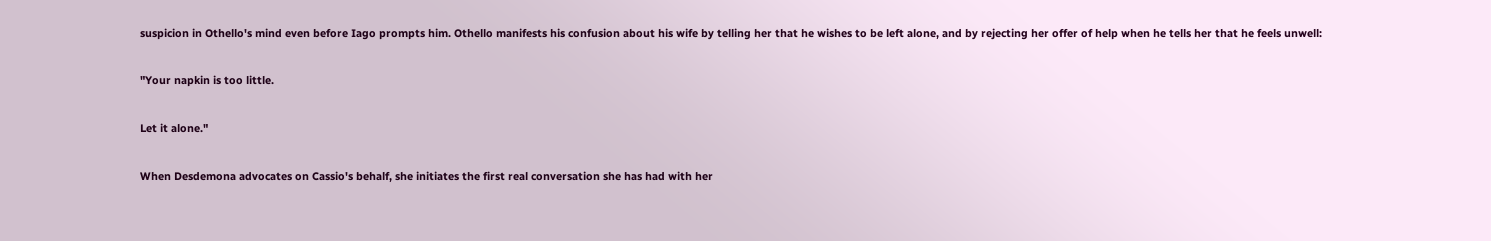suspicion in Othello's mind even before Iago prompts him. Othello manifests his confusion about his wife by telling her that he wishes to be left alone, and by rejecting her offer of help when he tells her that he feels unwell:

"Your napkin is too little.

Let it alone."

When Desdemona advocates on Cassio's behalf, she initiates the first real conversation she has had with her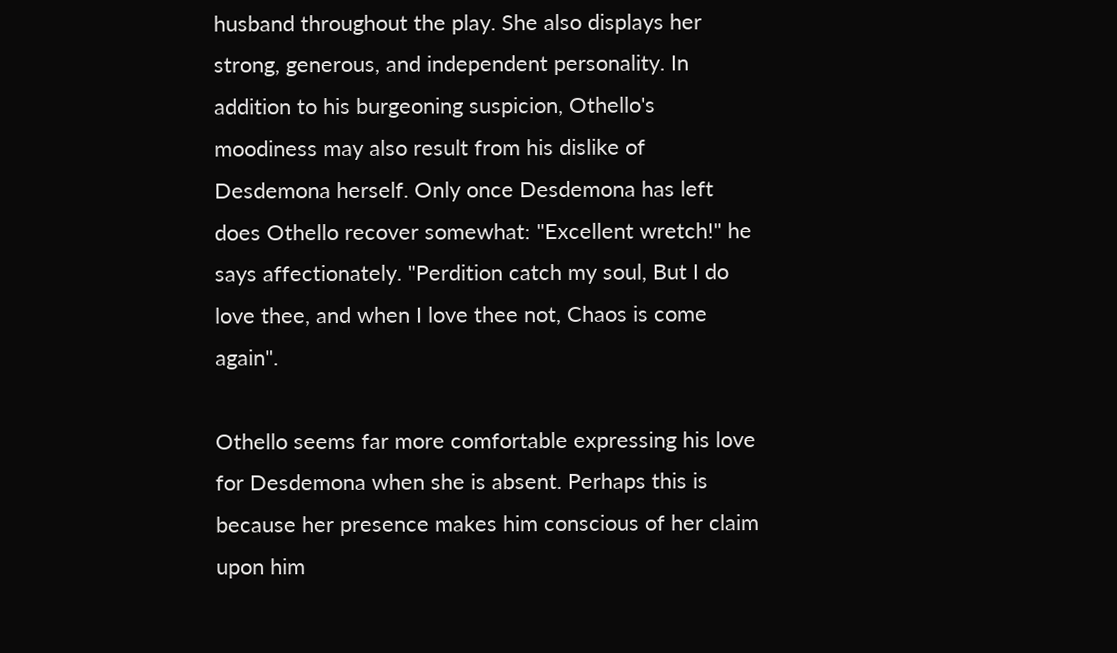husband throughout the play. She also displays her strong, generous, and independent personality. In addition to his burgeoning suspicion, Othello's moodiness may also result from his dislike of Desdemona herself. Only once Desdemona has left does Othello recover somewhat: "Excellent wretch!" he says affectionately. "Perdition catch my soul, But I do love thee, and when I love thee not, Chaos is come again".

Othello seems far more comfortable expressing his love for Desdemona when she is absent. Perhaps this is because her presence makes him conscious of her claim upon him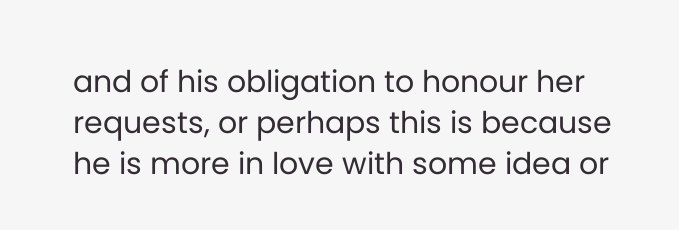and of his obligation to honour her requests, or perhaps this is because he is more in love with some idea or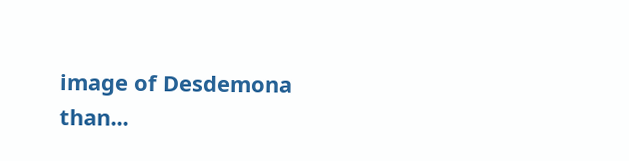image of Desdemona than...